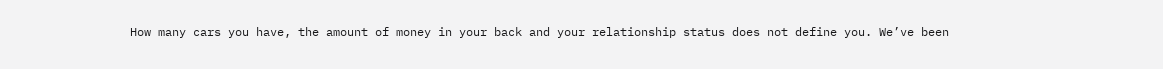How many cars you have, the amount of money in your back and your relationship status does not define you. We’ve been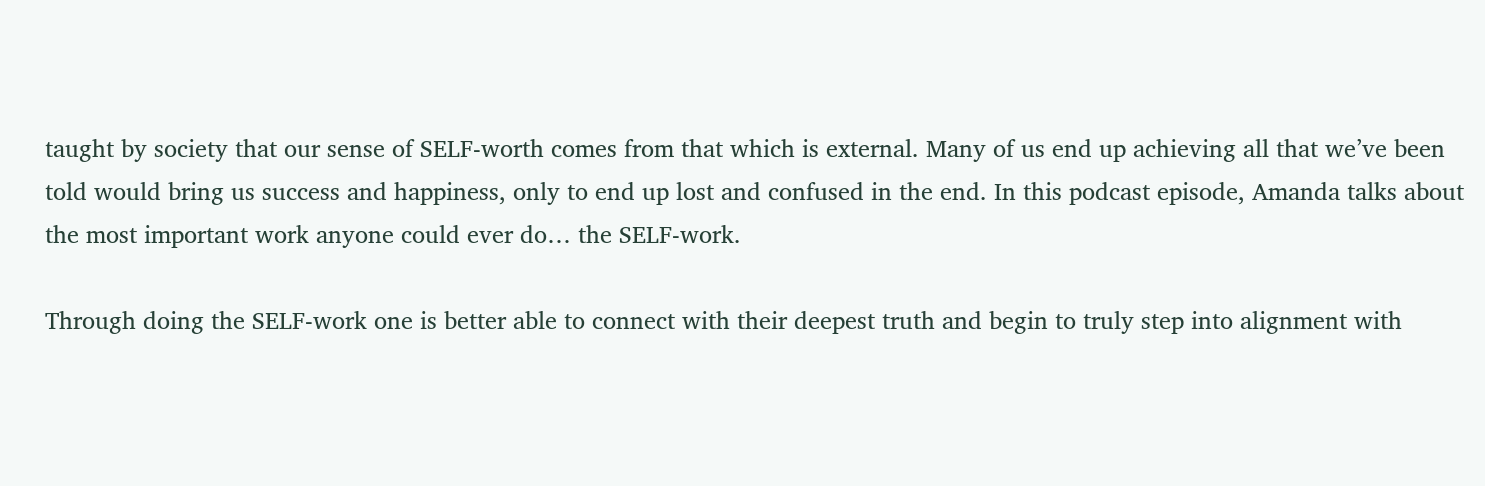taught by society that our sense of SELF-worth comes from that which is external. Many of us end up achieving all that we’ve been told would bring us success and happiness, only to end up lost and confused in the end. In this podcast episode, Amanda talks about the most important work anyone could ever do… the SELF-work.

Through doing the SELF-work one is better able to connect with their deepest truth and begin to truly step into alignment with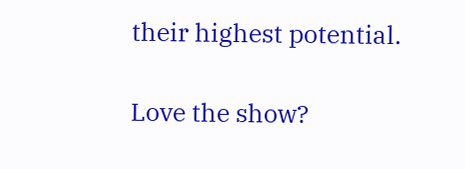their highest potential.

Love the show?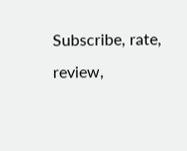Subscribe, rate, review,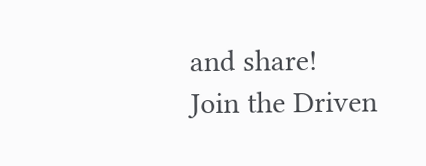and share!
Join the Driven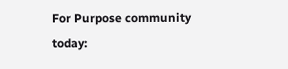For Purpose community today: